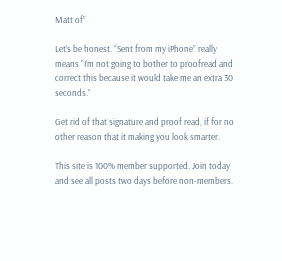Matt of”

Let’s be honest. “Sent from my iPhone” really means “I’m not going to bother to proofread and correct this because it would take me an extra 30 seconds.”

Get rid of that signature and proof read, if for no other reason that it making you look smarter.

This site is 100% member supported. Join today and see all posts two days before non-members.